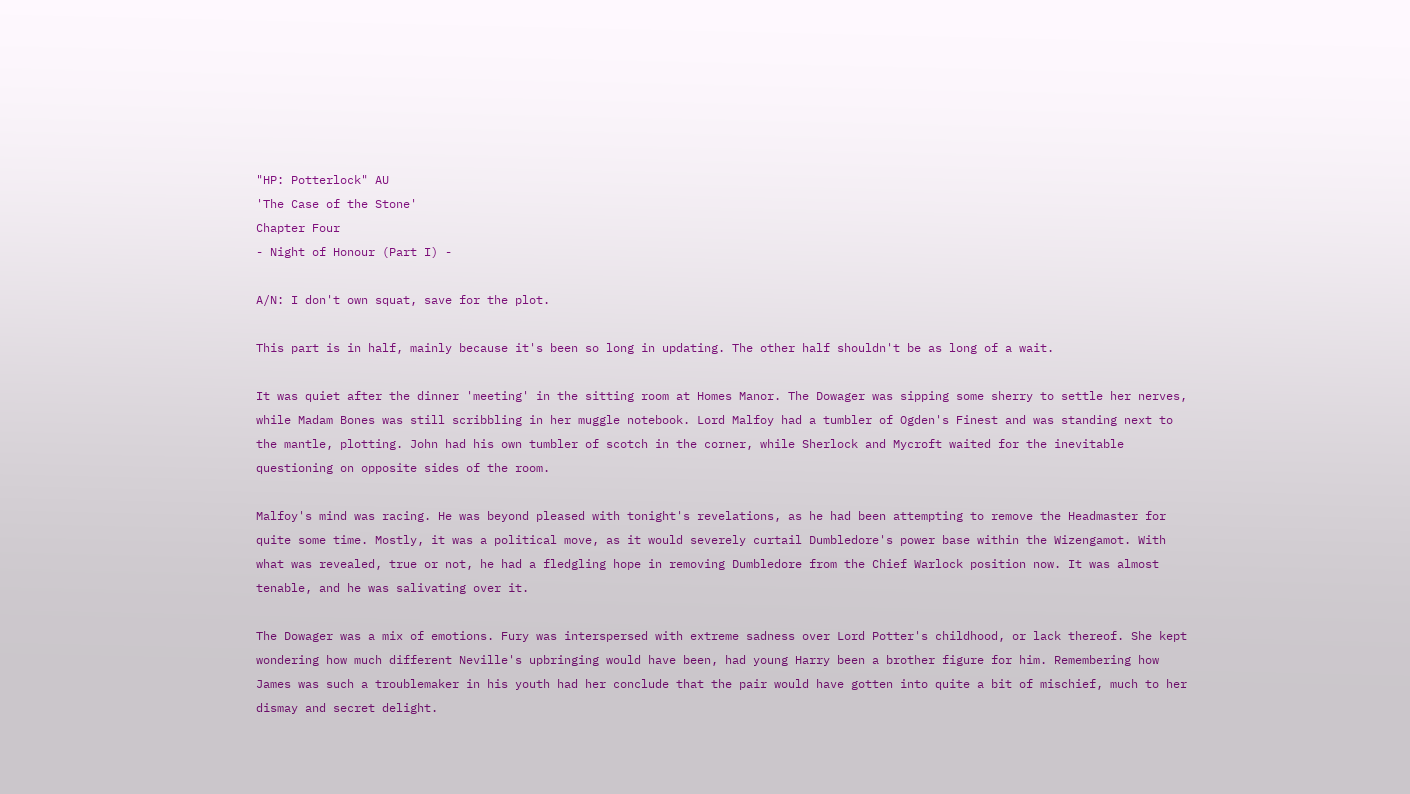"HP: Potterlock" AU
'The Case of the Stone'
Chapter Four
- Night of Honour (Part I) -

A/N: I don't own squat, save for the plot.

This part is in half, mainly because it's been so long in updating. The other half shouldn't be as long of a wait.

It was quiet after the dinner 'meeting' in the sitting room at Homes Manor. The Dowager was sipping some sherry to settle her nerves, while Madam Bones was still scribbling in her muggle notebook. Lord Malfoy had a tumbler of Ogden's Finest and was standing next to the mantle, plotting. John had his own tumbler of scotch in the corner, while Sherlock and Mycroft waited for the inevitable questioning on opposite sides of the room.

Malfoy's mind was racing. He was beyond pleased with tonight's revelations, as he had been attempting to remove the Headmaster for quite some time. Mostly, it was a political move, as it would severely curtail Dumbledore's power base within the Wizengamot. With what was revealed, true or not, he had a fledgling hope in removing Dumbledore from the Chief Warlock position now. It was almost tenable, and he was salivating over it.

The Dowager was a mix of emotions. Fury was interspersed with extreme sadness over Lord Potter's childhood, or lack thereof. She kept wondering how much different Neville's upbringing would have been, had young Harry been a brother figure for him. Remembering how James was such a troublemaker in his youth had her conclude that the pair would have gotten into quite a bit of mischief, much to her dismay and secret delight.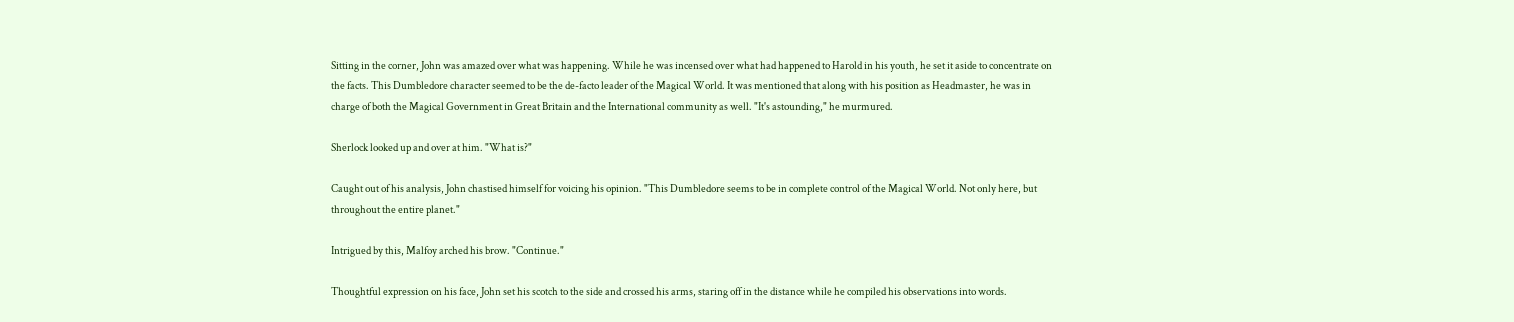Sitting in the corner, John was amazed over what was happening. While he was incensed over what had happened to Harold in his youth, he set it aside to concentrate on the facts. This Dumbledore character seemed to be the de-facto leader of the Magical World. It was mentioned that along with his position as Headmaster, he was in charge of both the Magical Government in Great Britain and the International community as well. "It's astounding," he murmured.

Sherlock looked up and over at him. "What is?"

Caught out of his analysis, John chastised himself for voicing his opinion. "This Dumbledore seems to be in complete control of the Magical World. Not only here, but throughout the entire planet."

Intrigued by this, Malfoy arched his brow. "Continue."

Thoughtful expression on his face, John set his scotch to the side and crossed his arms, staring off in the distance while he compiled his observations into words.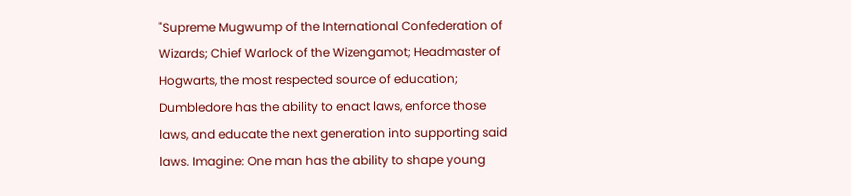"Supreme Mugwump of the International Confederation of Wizards; Chief Warlock of the Wizengamot; Headmaster of Hogwarts, the most respected source of education; Dumbledore has the ability to enact laws, enforce those laws, and educate the next generation into supporting said laws. Imagine: One man has the ability to shape young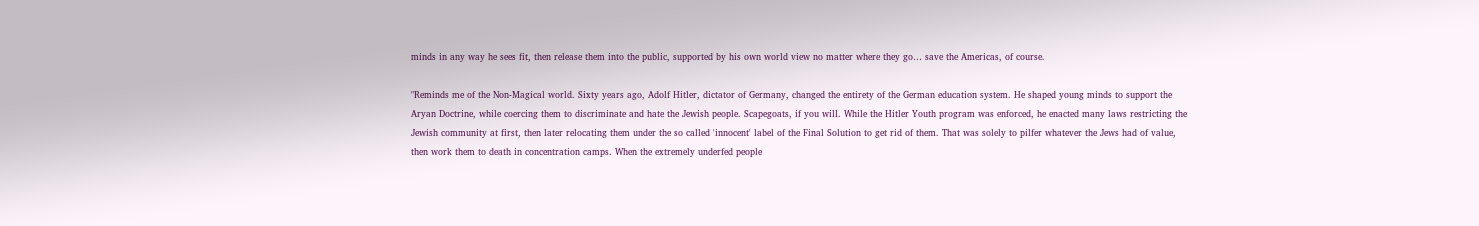minds in any way he sees fit, then release them into the public, supported by his own world view no matter where they go… save the Americas, of course.

"Reminds me of the Non-Magical world. Sixty years ago, Adolf Hitler, dictator of Germany, changed the entirety of the German education system. He shaped young minds to support the Aryan Doctrine, while coercing them to discriminate and hate the Jewish people. Scapegoats, if you will. While the Hitler Youth program was enforced, he enacted many laws restricting the Jewish community at first, then later relocating them under the so called 'innocent' label of the Final Solution to get rid of them. That was solely to pilfer whatever the Jews had of value, then work them to death in concentration camps. When the extremely underfed people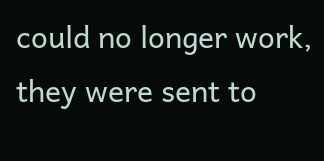could no longer work, they were sent to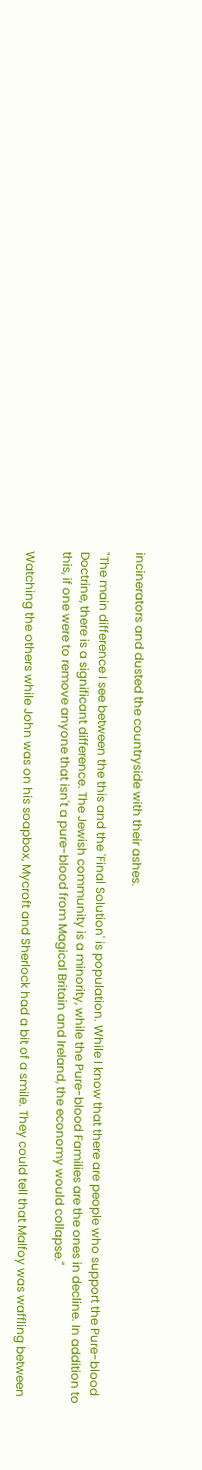incinerators and dusted the countryside with their ashes.

"The main difference I see between the this and the 'Final Solution' is population. While I know that there are people who support the Pure-blood Doctrine, there is a significant difference. The Jewish community is a minority, while the Pure-blood Families are the ones in decline. In addition to this, if one were to remove anyone that isn't a pure-blood from Magical Britain and Ireland, the economy would collapse."

Watching the others while John was on his soapbox, Mycroft and Sherlock had a bit of a smile. They could tell that Malfoy was waffling between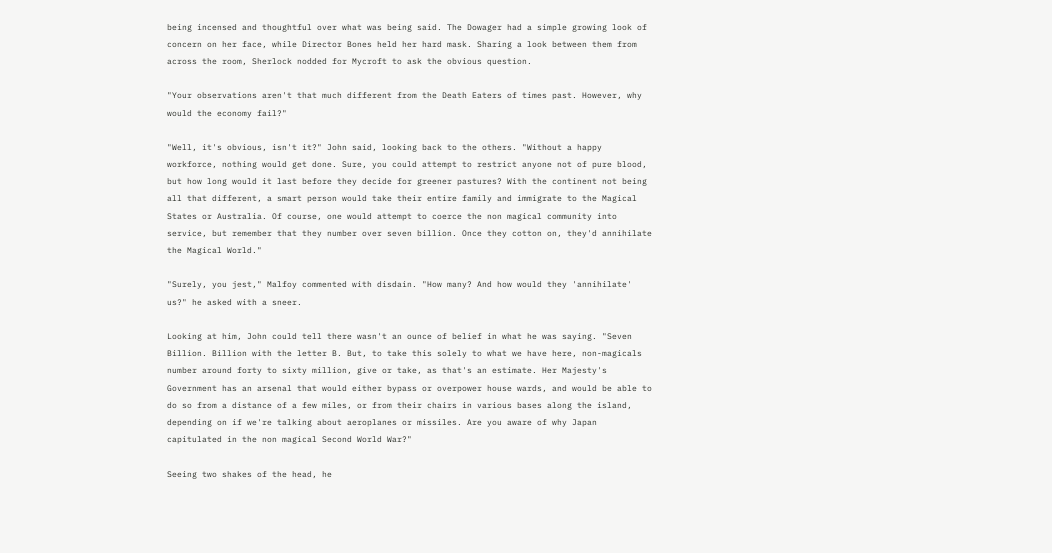being incensed and thoughtful over what was being said. The Dowager had a simple growing look of concern on her face, while Director Bones held her hard mask. Sharing a look between them from across the room, Sherlock nodded for Mycroft to ask the obvious question.

"Your observations aren't that much different from the Death Eaters of times past. However, why would the economy fail?"

"Well, it's obvious, isn't it?" John said, looking back to the others. "Without a happy workforce, nothing would get done. Sure, you could attempt to restrict anyone not of pure blood, but how long would it last before they decide for greener pastures? With the continent not being all that different, a smart person would take their entire family and immigrate to the Magical States or Australia. Of course, one would attempt to coerce the non magical community into service, but remember that they number over seven billion. Once they cotton on, they'd annihilate the Magical World."

"Surely, you jest," Malfoy commented with disdain. "How many? And how would they 'annihilate' us?" he asked with a sneer.

Looking at him, John could tell there wasn't an ounce of belief in what he was saying. "Seven Billion. Billion with the letter B. But, to take this solely to what we have here, non-magicals number around forty to sixty million, give or take, as that's an estimate. Her Majesty's Government has an arsenal that would either bypass or overpower house wards, and would be able to do so from a distance of a few miles, or from their chairs in various bases along the island, depending on if we're talking about aeroplanes or missiles. Are you aware of why Japan capitulated in the non magical Second World War?"

Seeing two shakes of the head, he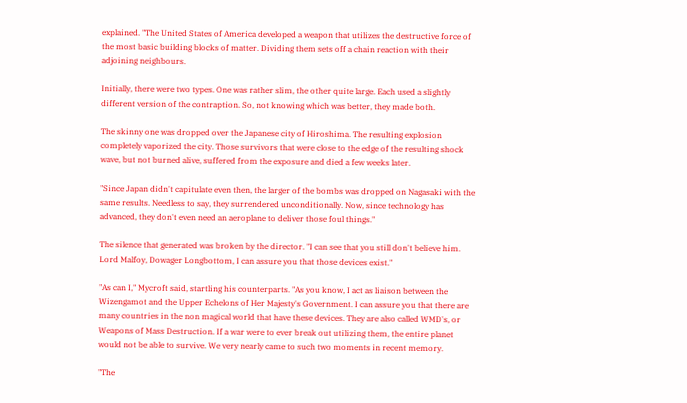explained. "The United States of America developed a weapon that utilizes the destructive force of the most basic building blocks of matter. Dividing them sets off a chain reaction with their adjoining neighbours.

Initially, there were two types. One was rather slim, the other quite large. Each used a slightly different version of the contraption. So, not knowing which was better, they made both.

The skinny one was dropped over the Japanese city of Hiroshima. The resulting explosion completely vaporized the city. Those survivors that were close to the edge of the resulting shock wave, but not burned alive, suffered from the exposure and died a few weeks later.

"Since Japan didn't capitulate even then, the larger of the bombs was dropped on Nagasaki with the same results. Needless to say, they surrendered unconditionally. Now, since technology has advanced, they don't even need an aeroplane to deliver those foul things."

The silence that generated was broken by the director. "I can see that you still don't believe him. Lord Malfoy, Dowager Longbottom, I can assure you that those devices exist."

"As can I," Mycroft said, startling his counterparts. "As you know, I act as liaison between the Wizengamot and the Upper Echelons of Her Majesty's Government. I can assure you that there are many countries in the non magical world that have these devices. They are also called WMD's, or Weapons of Mass Destruction. If a war were to ever break out utilizing them, the entire planet would not be able to survive. We very nearly came to such two moments in recent memory.

"The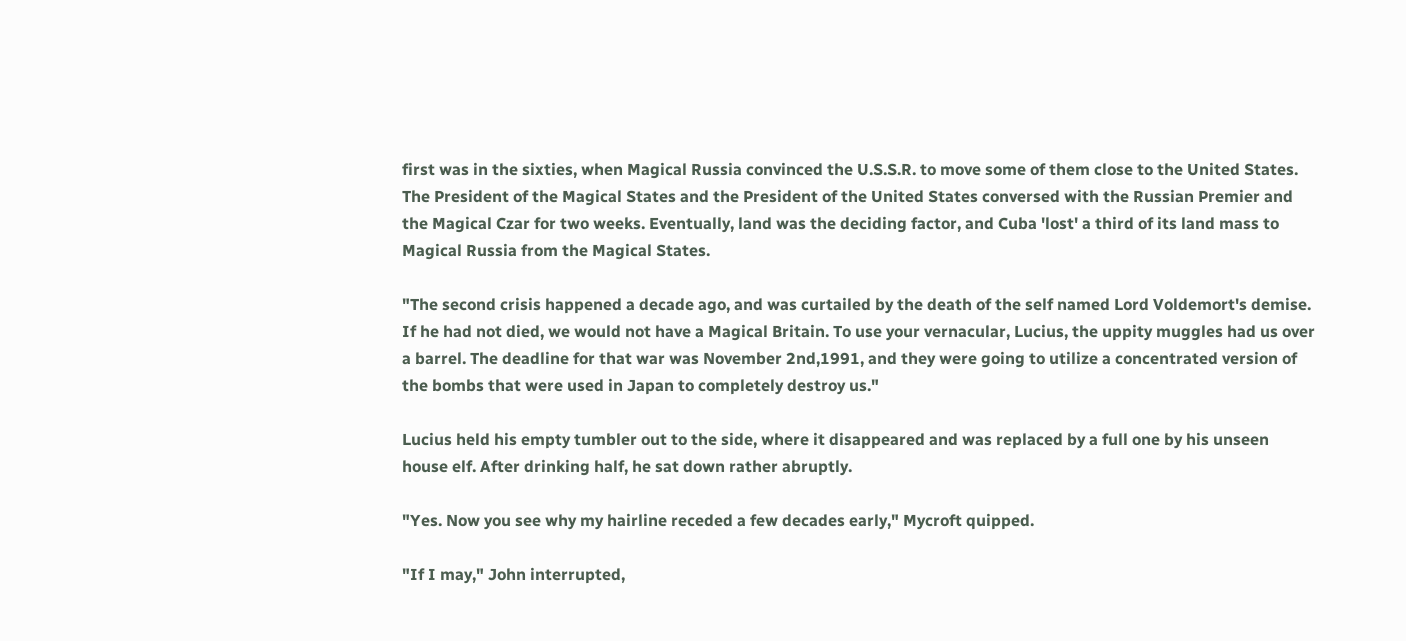first was in the sixties, when Magical Russia convinced the U.S.S.R. to move some of them close to the United States. The President of the Magical States and the President of the United States conversed with the Russian Premier and the Magical Czar for two weeks. Eventually, land was the deciding factor, and Cuba 'lost' a third of its land mass to Magical Russia from the Magical States.

"The second crisis happened a decade ago, and was curtailed by the death of the self named Lord Voldemort's demise. If he had not died, we would not have a Magical Britain. To use your vernacular, Lucius, the uppity muggles had us over a barrel. The deadline for that war was November 2nd,1991, and they were going to utilize a concentrated version of the bombs that were used in Japan to completely destroy us."

Lucius held his empty tumbler out to the side, where it disappeared and was replaced by a full one by his unseen house elf. After drinking half, he sat down rather abruptly.

"Yes. Now you see why my hairline receded a few decades early," Mycroft quipped.

"If I may," John interrupted,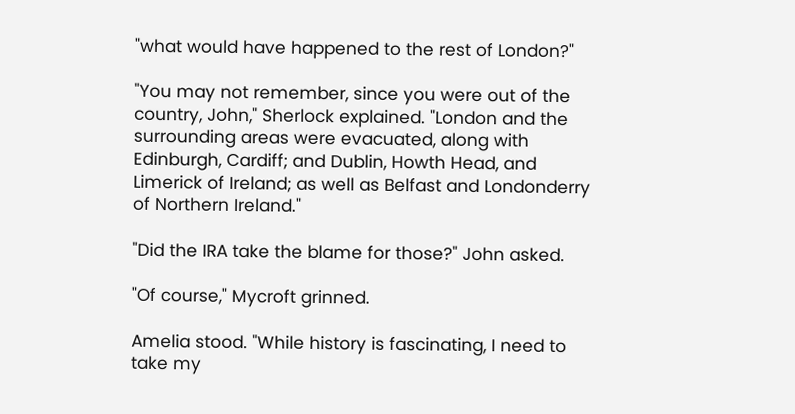"what would have happened to the rest of London?"

"You may not remember, since you were out of the country, John," Sherlock explained. "London and the surrounding areas were evacuated, along with Edinburgh, Cardiff; and Dublin, Howth Head, and Limerick of Ireland; as well as Belfast and Londonderry of Northern Ireland."

"Did the IRA take the blame for those?" John asked.

"Of course," Mycroft grinned.

Amelia stood. "While history is fascinating, I need to take my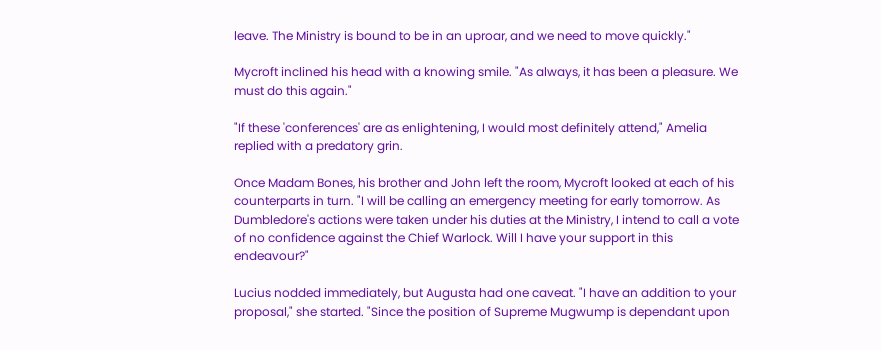leave. The Ministry is bound to be in an uproar, and we need to move quickly."

Mycroft inclined his head with a knowing smile. "As always, it has been a pleasure. We must do this again."

"If these 'conferences' are as enlightening, I would most definitely attend," Amelia replied with a predatory grin.

Once Madam Bones, his brother and John left the room, Mycroft looked at each of his counterparts in turn. "I will be calling an emergency meeting for early tomorrow. As Dumbledore's actions were taken under his duties at the Ministry, I intend to call a vote of no confidence against the Chief Warlock. Will I have your support in this endeavour?"

Lucius nodded immediately, but Augusta had one caveat. "I have an addition to your proposal," she started. "Since the position of Supreme Mugwump is dependant upon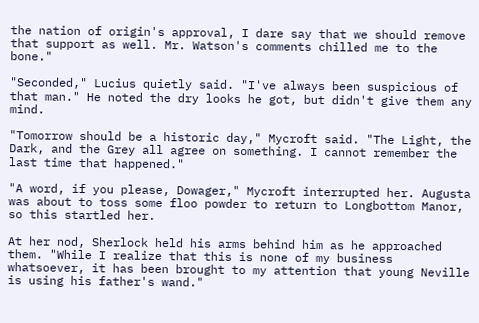the nation of origin's approval, I dare say that we should remove that support as well. Mr. Watson's comments chilled me to the bone."

"Seconded," Lucius quietly said. "I've always been suspicious of that man." He noted the dry looks he got, but didn't give them any mind.

"Tomorrow should be a historic day," Mycroft said. "The Light, the Dark, and the Grey all agree on something. I cannot remember the last time that happened."

"A word, if you please, Dowager," Mycroft interrupted her. Augusta was about to toss some floo powder to return to Longbottom Manor, so this startled her.

At her nod, Sherlock held his arms behind him as he approached them. "While I realize that this is none of my business whatsoever, it has been brought to my attention that young Neville is using his father's wand."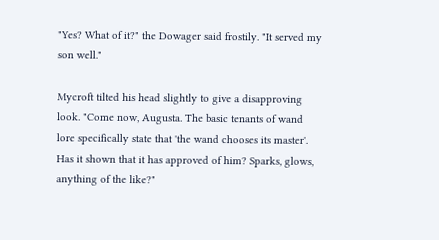"Yes? What of it?" the Dowager said frostily. "It served my son well."

Mycroft tilted his head slightly to give a disapproving look. "Come now, Augusta. The basic tenants of wand lore specifically state that 'the wand chooses its master'. Has it shown that it has approved of him? Sparks, glows, anything of the like?"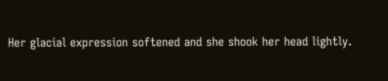Her glacial expression softened and she shook her head lightly.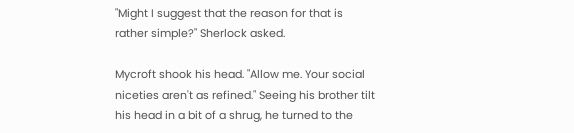"Might I suggest that the reason for that is rather simple?" Sherlock asked.

Mycroft shook his head. "Allow me. Your social niceties aren't as refined." Seeing his brother tilt his head in a bit of a shrug, he turned to the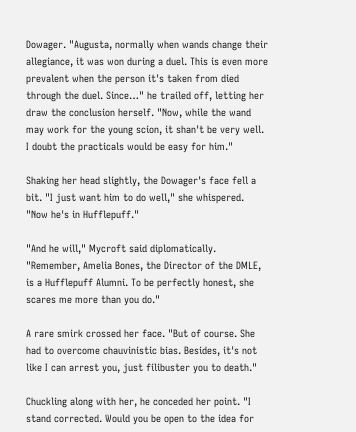Dowager. "Augusta, normally when wands change their allegiance, it was won during a duel. This is even more prevalent when the person it's taken from died through the duel. Since…" he trailed off, letting her draw the conclusion herself. "Now, while the wand may work for the young scion, it shan't be very well. I doubt the practicals would be easy for him."

Shaking her head slightly, the Dowager's face fell a bit. "I just want him to do well," she whispered. "Now he's in Hufflepuff."

"And he will," Mycroft said diplomatically. "Remember, Amelia Bones, the Director of the DMLE, is a Hufflepuff Alumni. To be perfectly honest, she scares me more than you do."

A rare smirk crossed her face. "But of course. She had to overcome chauvinistic bias. Besides, it's not like I can arrest you, just filibuster you to death."

Chuckling along with her, he conceded her point. "I stand corrected. Would you be open to the idea for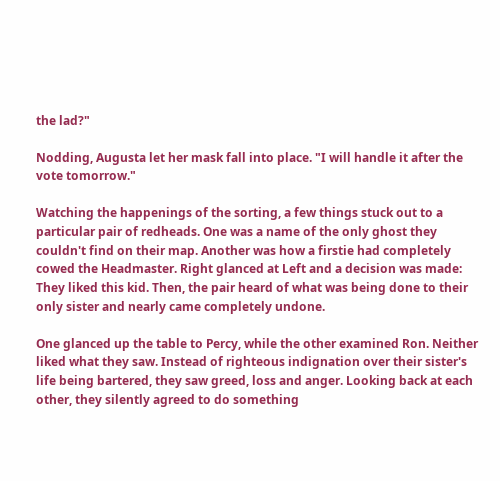the lad?"

Nodding, Augusta let her mask fall into place. "I will handle it after the vote tomorrow."

Watching the happenings of the sorting, a few things stuck out to a particular pair of redheads. One was a name of the only ghost they couldn't find on their map. Another was how a firstie had completely cowed the Headmaster. Right glanced at Left and a decision was made: They liked this kid. Then, the pair heard of what was being done to their only sister and nearly came completely undone.

One glanced up the table to Percy, while the other examined Ron. Neither liked what they saw. Instead of righteous indignation over their sister's life being bartered, they saw greed, loss and anger. Looking back at each other, they silently agreed to do something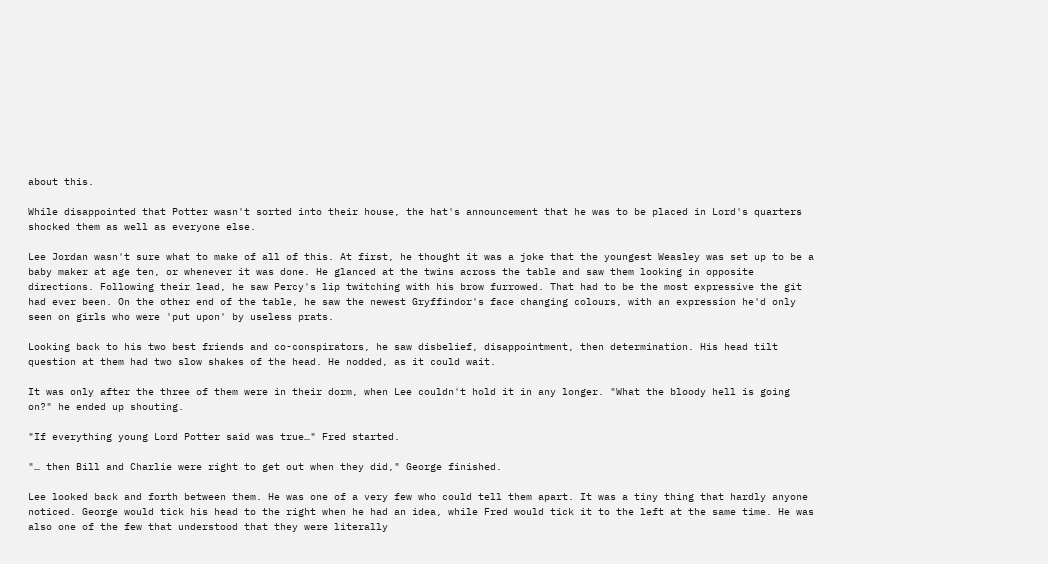about this.

While disappointed that Potter wasn't sorted into their house, the hat's announcement that he was to be placed in Lord's quarters shocked them as well as everyone else.

Lee Jordan wasn't sure what to make of all of this. At first, he thought it was a joke that the youngest Weasley was set up to be a baby maker at age ten, or whenever it was done. He glanced at the twins across the table and saw them looking in opposite directions. Following their lead, he saw Percy's lip twitching with his brow furrowed. That had to be the most expressive the git had ever been. On the other end of the table, he saw the newest Gryffindor's face changing colours, with an expression he'd only seen on girls who were 'put upon' by useless prats.

Looking back to his two best friends and co-conspirators, he saw disbelief, disappointment, then determination. His head tilt question at them had two slow shakes of the head. He nodded, as it could wait.

It was only after the three of them were in their dorm, when Lee couldn't hold it in any longer. "What the bloody hell is going on?" he ended up shouting.

"If everything young Lord Potter said was true…" Fred started.

"… then Bill and Charlie were right to get out when they did," George finished.

Lee looked back and forth between them. He was one of a very few who could tell them apart. It was a tiny thing that hardly anyone noticed. George would tick his head to the right when he had an idea, while Fred would tick it to the left at the same time. He was also one of the few that understood that they were literally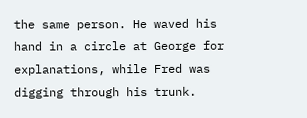the same person. He waved his hand in a circle at George for explanations, while Fred was digging through his trunk.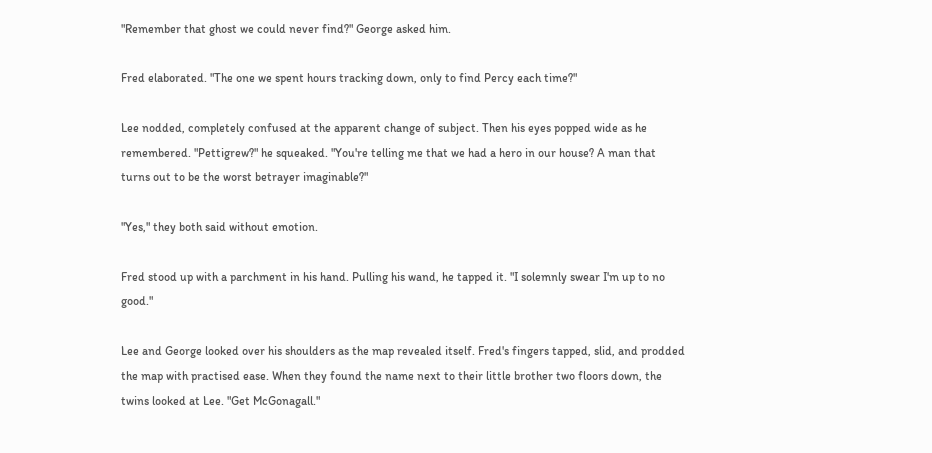"Remember that ghost we could never find?" George asked him.

Fred elaborated. "The one we spent hours tracking down, only to find Percy each time?"

Lee nodded, completely confused at the apparent change of subject. Then his eyes popped wide as he remembered. "Pettigrew?" he squeaked. "You're telling me that we had a hero in our house? A man that turns out to be the worst betrayer imaginable?"

"Yes," they both said without emotion.

Fred stood up with a parchment in his hand. Pulling his wand, he tapped it. "I solemnly swear I'm up to no good."

Lee and George looked over his shoulders as the map revealed itself. Fred's fingers tapped, slid, and prodded the map with practised ease. When they found the name next to their little brother two floors down, the twins looked at Lee. "Get McGonagall."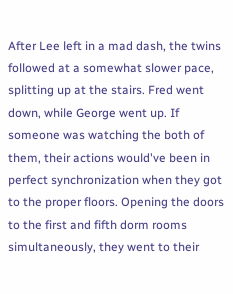After Lee left in a mad dash, the twins followed at a somewhat slower pace, splitting up at the stairs. Fred went down, while George went up. If someone was watching the both of them, their actions would've been in perfect synchronization when they got to the proper floors. Opening the doors to the first and fifth dorm rooms simultaneously, they went to their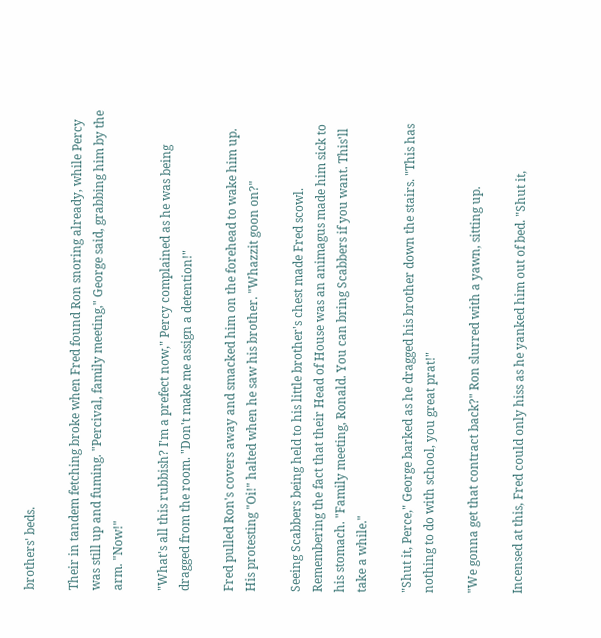brothers' beds.

Their in tandem fetching broke when Fred found Ron snoring already, while Percy was still up and fuming. "Percival, family meeting," George said, grabbing him by the arm. "Now!"

"What's all this rubbish? I'm a prefect now," Percy complained as he was being dragged from the room. "Don't make me assign a detention!"

Fred pulled Ron's covers away and smacked him on the forehead to wake him up. His protesting "Oi!" halted when he saw his brother. "Whazzit goon on?"

Seeing Scabbers being held to his little brother's chest made Fred scowl. Remembering the fact that their Head of House was an animagus made him sick to his stomach. "Family meeting, Ronald. You can bring Scabbers if you want. This'll take a while."

"Shut it, Perce," George barked as he dragged his brother down the stairs. "This has nothing to do with school, you great prat!"

"We gonna get that contract back?" Ron slurred with a yawn, sitting up.

Incensed at this, Fred could only hiss as he yanked him out of bed. "Shut it,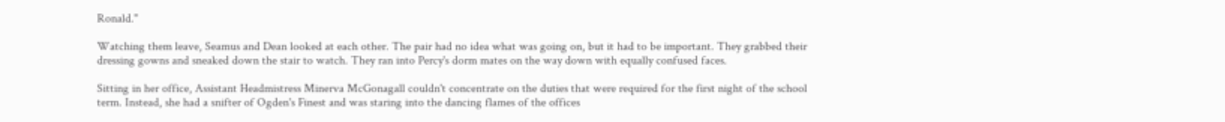Ronald."

Watching them leave, Seamus and Dean looked at each other. The pair had no idea what was going on, but it had to be important. They grabbed their dressing gowns and sneaked down the stair to watch. They ran into Percy's dorm mates on the way down with equally confused faces.

Sitting in her office, Assistant Headmistress Minerva McGonagall couldn't concentrate on the duties that were required for the first night of the school term. Instead, she had a snifter of Ogden's Finest and was staring into the dancing flames of the offices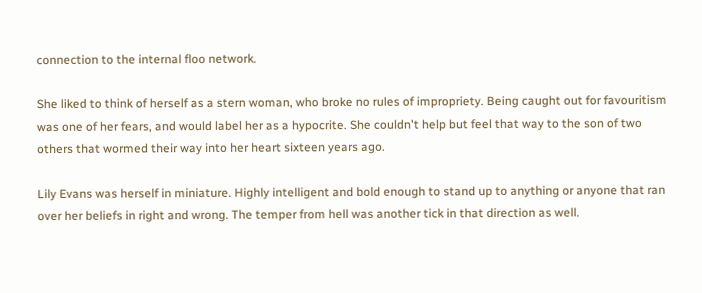connection to the internal floo network.

She liked to think of herself as a stern woman, who broke no rules of impropriety. Being caught out for favouritism was one of her fears, and would label her as a hypocrite. She couldn't help but feel that way to the son of two others that wormed their way into her heart sixteen years ago.

Lily Evans was herself in miniature. Highly intelligent and bold enough to stand up to anything or anyone that ran over her beliefs in right and wrong. The temper from hell was another tick in that direction as well.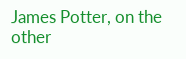James Potter, on the other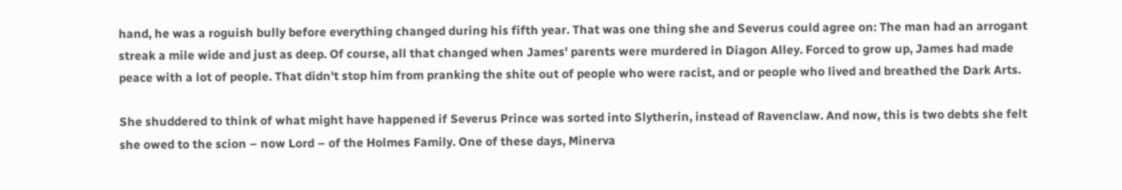hand, he was a roguish bully before everything changed during his fifth year. That was one thing she and Severus could agree on: The man had an arrogant streak a mile wide and just as deep. Of course, all that changed when James' parents were murdered in Diagon Alley. Forced to grow up, James had made peace with a lot of people. That didn't stop him from pranking the shite out of people who were racist, and or people who lived and breathed the Dark Arts.

She shuddered to think of what might have happened if Severus Prince was sorted into Slytherin, instead of Ravenclaw. And now, this is two debts she felt she owed to the scion – now Lord – of the Holmes Family. One of these days, Minerva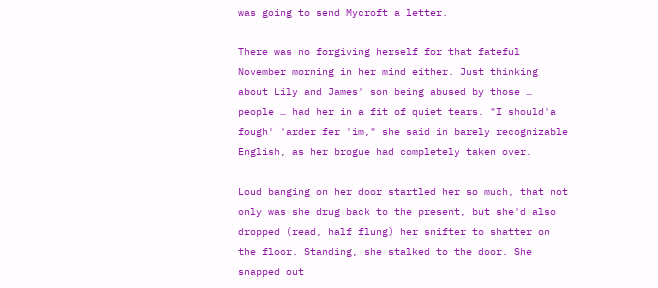was going to send Mycroft a letter.

There was no forgiving herself for that fateful November morning in her mind either. Just thinking about Lily and James' son being abused by those … people … had her in a fit of quiet tears. "I should'a fough' 'arder fer 'im," she said in barely recognizable English, as her brogue had completely taken over.

Loud banging on her door startled her so much, that not only was she drug back to the present, but she'd also dropped (read, half flung) her snifter to shatter on the floor. Standing, she stalked to the door. She snapped out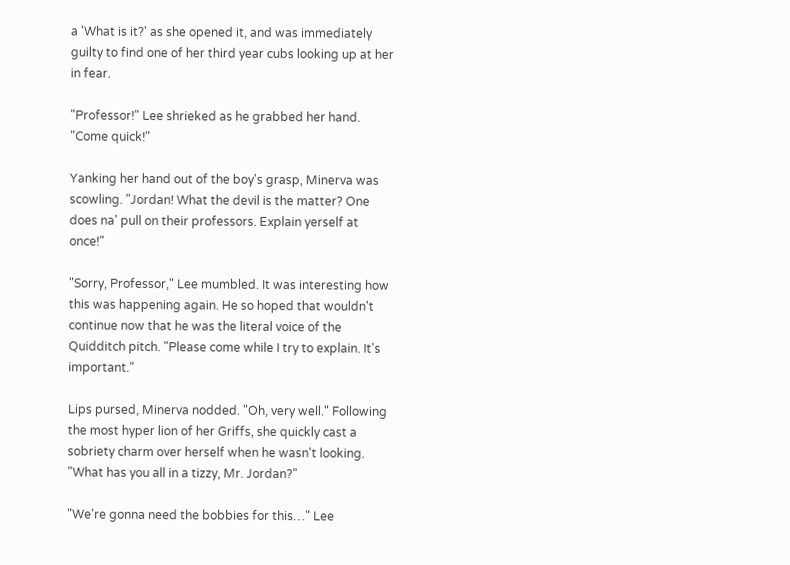a 'What is it?' as she opened it, and was immediately guilty to find one of her third year cubs looking up at her in fear.

"Professor!" Lee shrieked as he grabbed her hand. "Come quick!"

Yanking her hand out of the boy's grasp, Minerva was scowling. "Jordan! What the devil is the matter? One does na' pull on their professors. Explain yerself at once!"

"Sorry, Professor," Lee mumbled. It was interesting how this was happening again. He so hoped that wouldn't continue now that he was the literal voice of the Quidditch pitch. "Please come while I try to explain. It's important."

Lips pursed, Minerva nodded. "Oh, very well." Following the most hyper lion of her Griffs, she quickly cast a sobriety charm over herself when he wasn't looking. "What has you all in a tizzy, Mr. Jordan?"

"We're gonna need the bobbies for this…" Lee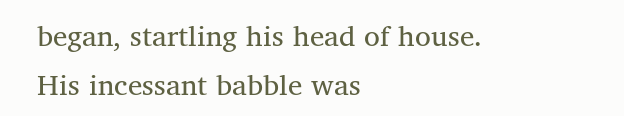began, startling his head of house. His incessant babble was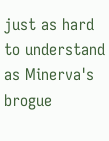just as hard to understand as Minerva's brogue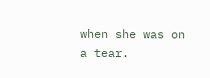when she was on a tear.